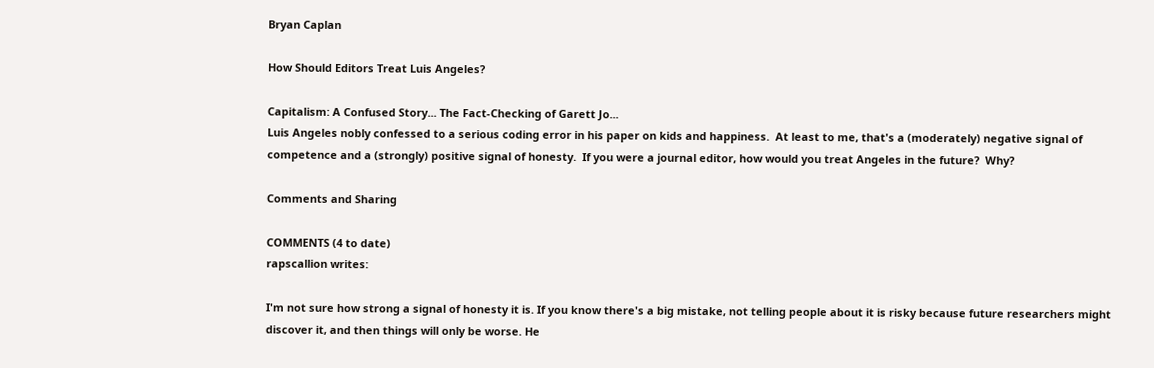Bryan Caplan

How Should Editors Treat Luis Angeles?

Capitalism: A Confused Story... The Fact-Checking of Garett Jo...
Luis Angeles nobly confessed to a serious coding error in his paper on kids and happiness.  At least to me, that's a (moderately) negative signal of competence and a (strongly) positive signal of honesty.  If you were a journal editor, how would you treat Angeles in the future?  Why?

Comments and Sharing

COMMENTS (4 to date)
rapscallion writes:

I'm not sure how strong a signal of honesty it is. If you know there's a big mistake, not telling people about it is risky because future researchers might discover it, and then things will only be worse. He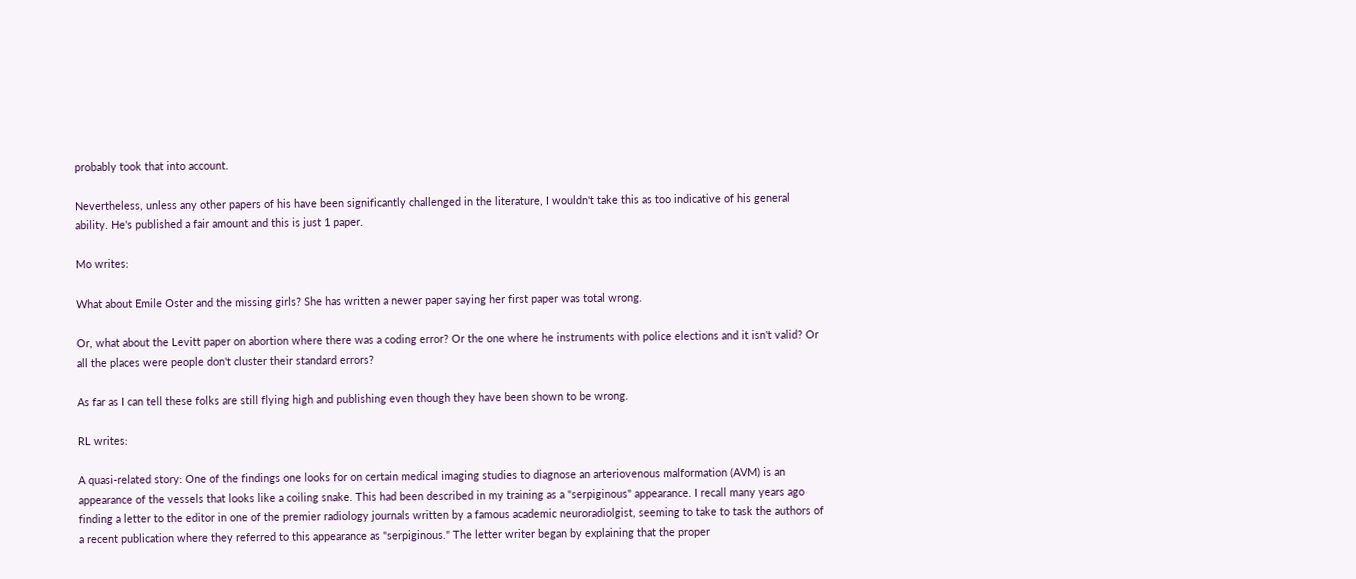probably took that into account.

Nevertheless, unless any other papers of his have been significantly challenged in the literature, I wouldn't take this as too indicative of his general ability. He's published a fair amount and this is just 1 paper.

Mo writes:

What about Emile Oster and the missing girls? She has written a newer paper saying her first paper was total wrong.

Or, what about the Levitt paper on abortion where there was a coding error? Or the one where he instruments with police elections and it isn't valid? Or all the places were people don't cluster their standard errors?

As far as I can tell these folks are still flying high and publishing even though they have been shown to be wrong.

RL writes:

A quasi-related story: One of the findings one looks for on certain medical imaging studies to diagnose an arteriovenous malformation (AVM) is an appearance of the vessels that looks like a coiling snake. This had been described in my training as a "serpiginous" appearance. I recall many years ago finding a letter to the editor in one of the premier radiology journals written by a famous academic neuroradiolgist, seeming to take to task the authors of a recent publication where they referred to this appearance as "serpiginous." The letter writer began by explaining that the proper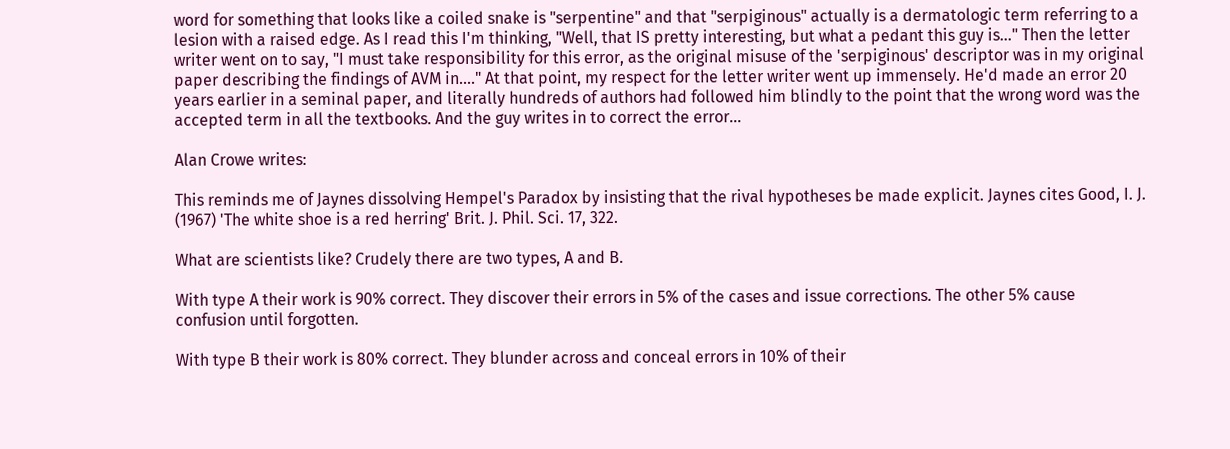word for something that looks like a coiled snake is "serpentine" and that "serpiginous" actually is a dermatologic term referring to a lesion with a raised edge. As I read this I'm thinking, "Well, that IS pretty interesting, but what a pedant this guy is..." Then the letter writer went on to say, "I must take responsibility for this error, as the original misuse of the 'serpiginous' descriptor was in my original paper describing the findings of AVM in...." At that point, my respect for the letter writer went up immensely. He'd made an error 20 years earlier in a seminal paper, and literally hundreds of authors had followed him blindly to the point that the wrong word was the accepted term in all the textbooks. And the guy writes in to correct the error...

Alan Crowe writes:

This reminds me of Jaynes dissolving Hempel's Paradox by insisting that the rival hypotheses be made explicit. Jaynes cites Good, I. J. (1967) 'The white shoe is a red herring' Brit. J. Phil. Sci. 17, 322.

What are scientists like? Crudely there are two types, A and B.

With type A their work is 90% correct. They discover their errors in 5% of the cases and issue corrections. The other 5% cause confusion until forgotten.

With type B their work is 80% correct. They blunder across and conceal errors in 10% of their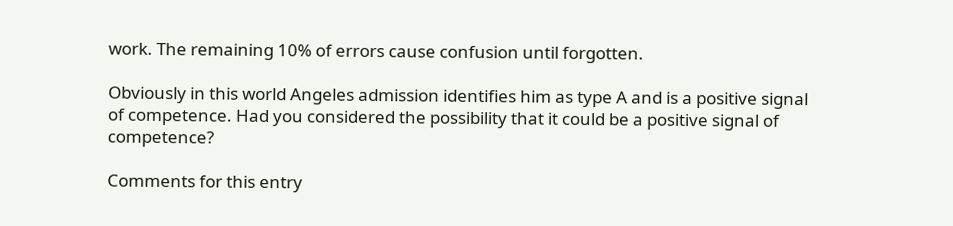work. The remaining 10% of errors cause confusion until forgotten.

Obviously in this world Angeles admission identifies him as type A and is a positive signal of competence. Had you considered the possibility that it could be a positive signal of competence?

Comments for this entry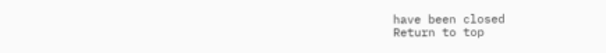have been closed
Return to top